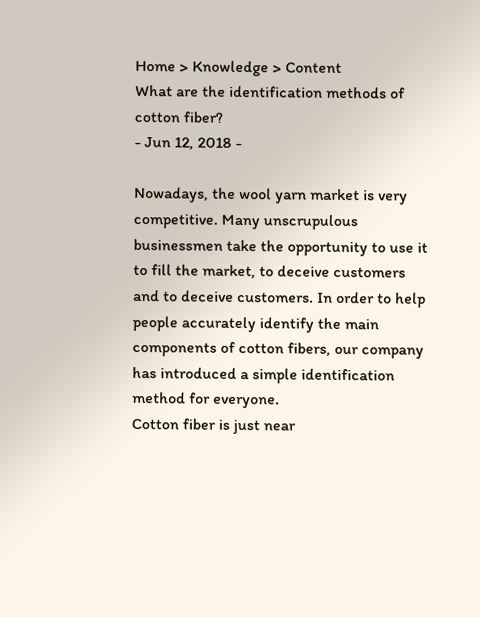Home > Knowledge > Content
What are the identification methods of cotton fiber?
- Jun 12, 2018 -

Nowadays, the wool yarn market is very competitive. Many unscrupulous businessmen take the opportunity to use it to fill the market, to deceive customers and to deceive customers. In order to help people accurately identify the main components of cotton fibers, our company has introduced a simple identification method for everyone.
Cotton fiber is just near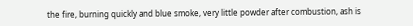the fire, burning quickly and blue smoke, very little powder after combustion, ash is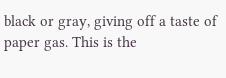black or gray, giving off a taste of paper gas. This is the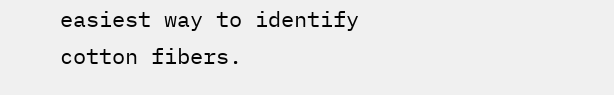easiest way to identify cotton fibers.